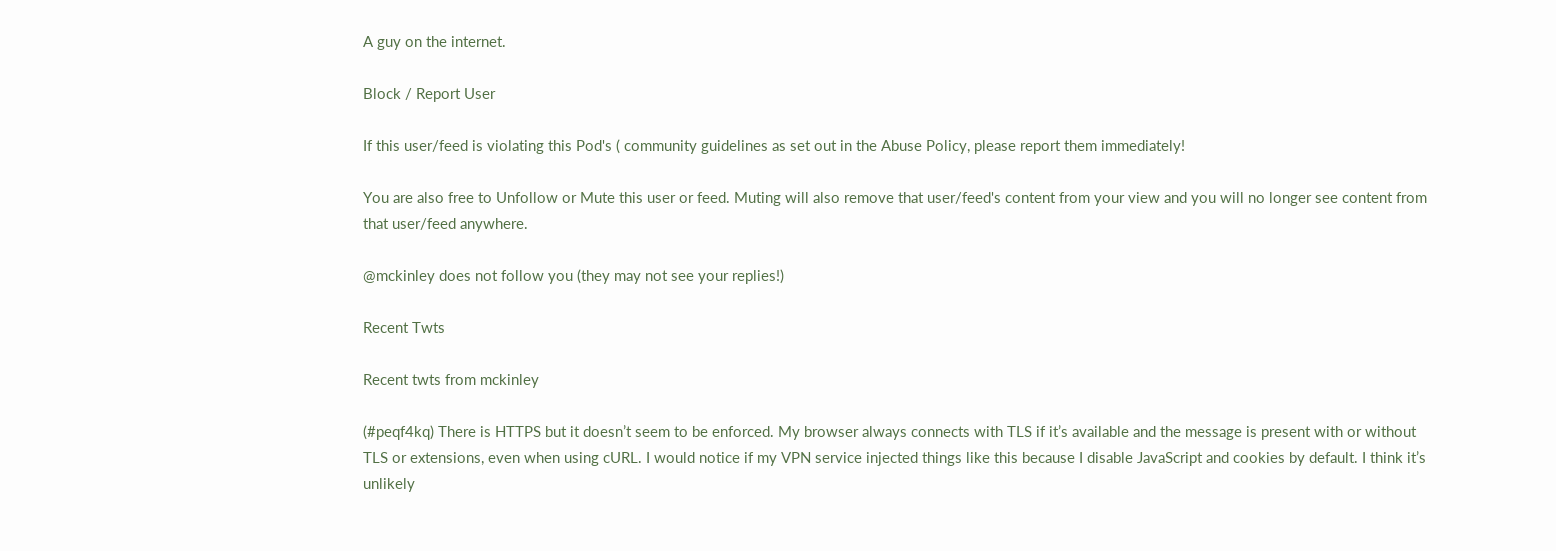A guy on the internet.

Block / Report User

If this user/feed is violating this Pod's ( community guidelines as set out in the Abuse Policy, please report them immediately!

You are also free to Unfollow or Mute this user or feed. Muting will also remove that user/feed's content from your view and you will no longer see content from that user/feed anywhere.

@mckinley does not follow you (they may not see your replies!)

Recent Twts

Recent twts from mckinley

(#peqf4kq) There is HTTPS but it doesn’t seem to be enforced. My browser always connects with TLS if it’s available and the message is present with or without TLS or extensions, even when using cURL. I would notice if my VPN service injected things like this because I disable JavaScript and cookies by default. I think it’s unlikely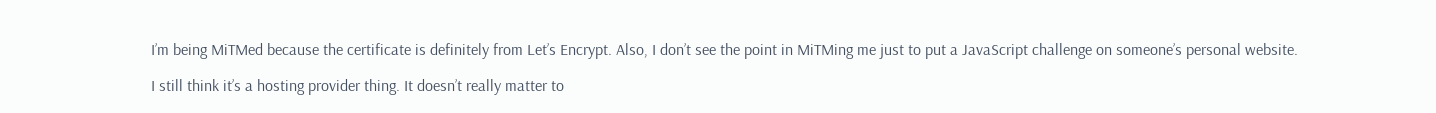I’m being MiTMed because the certificate is definitely from Let’s Encrypt. Also, I don’t see the point in MiTMing me just to put a JavaScript challenge on someone’s personal website.

I still think it’s a hosting provider thing. It doesn’t really matter to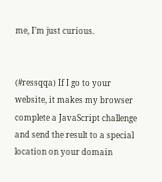me, I’m just curious.


(#ressqqa) If I go to your website, it makes my browser complete a JavaScript challenge and send the result to a special location on your domain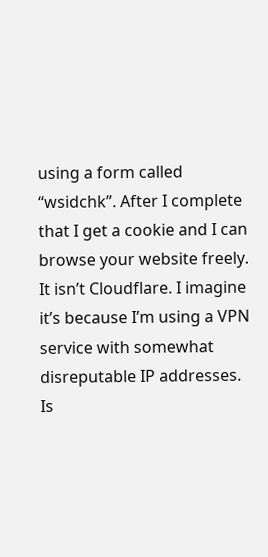using a form called “wsidchk”. After I complete that I get a cookie and I can browse your website freely. It isn’t Cloudflare. I imagine it’s because I’m using a VPN service with somewhat disreputable IP addresses. Is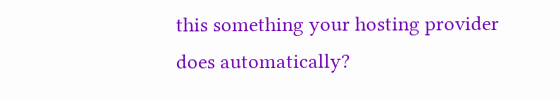this something your hosting provider does automatically?